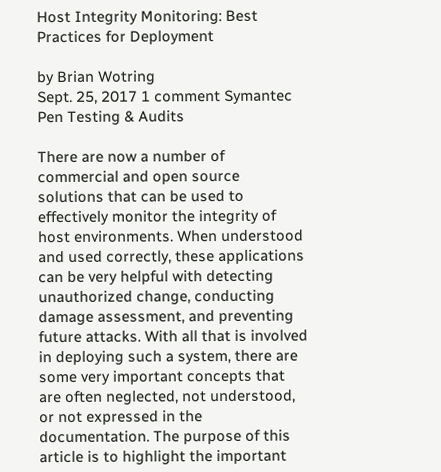Host Integrity Monitoring: Best Practices for Deployment

by Brian Wotring
Sept. 25, 2017 1 comment Symantec Pen Testing & Audits

There are now a number of commercial and open source solutions that can be used to effectively monitor the integrity of host environments. When understood and used correctly, these applications can be very helpful with detecting unauthorized change, conducting damage assessment, and preventing future attacks. With all that is involved in deploying such a system, there are some very important concepts that are often neglected, not understood, or not expressed in the documentation. The purpose of this article is to highlight the important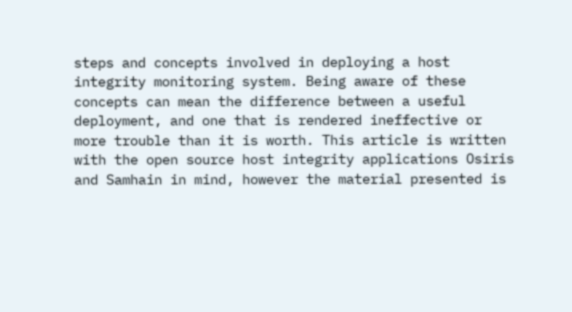steps and concepts involved in deploying a host integrity monitoring system. Being aware of these concepts can mean the difference between a useful deployment, and one that is rendered ineffective or more trouble than it is worth. This article is written with the open source host integrity applications Osiris and Samhain in mind, however the material presented is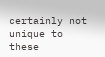certainly not unique to these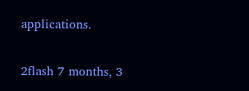applications.

2flash 7 months, 3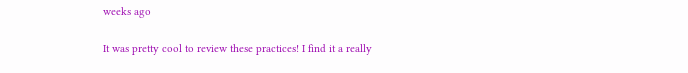weeks ago

It was pretty cool to review these practices! I find it a really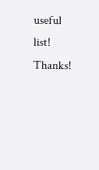useful list! Thanks!